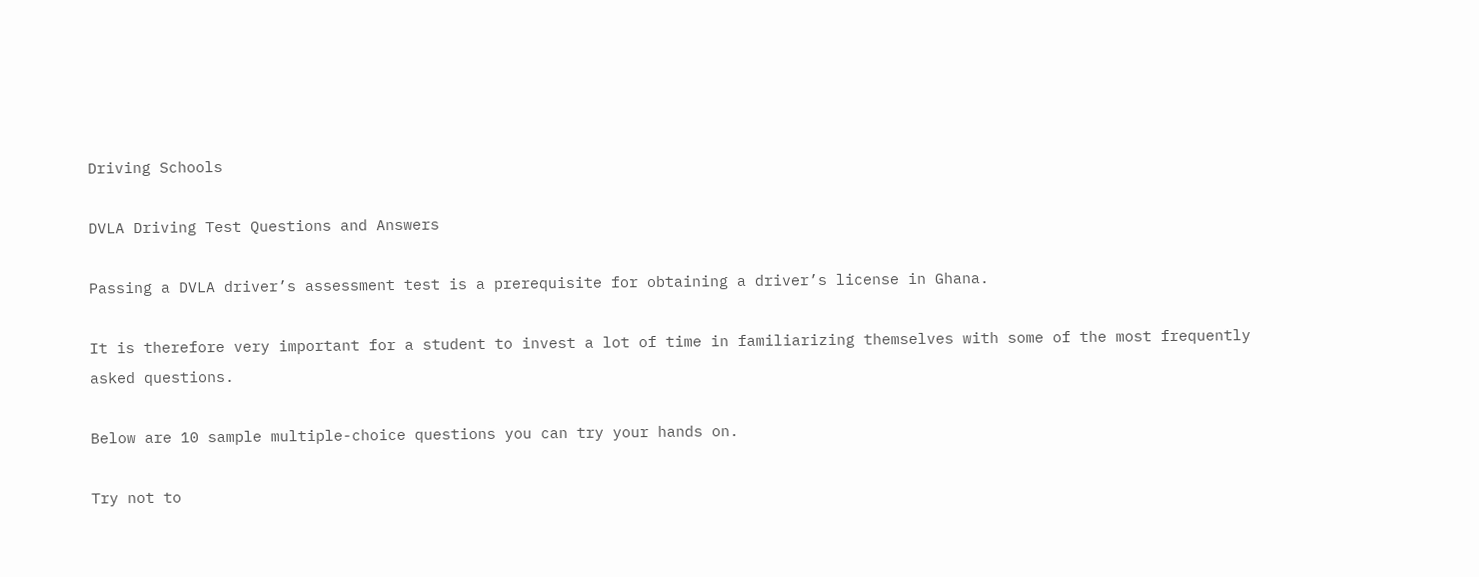Driving Schools

DVLA Driving Test Questions and Answers

Passing a DVLA driver’s assessment test is a prerequisite for obtaining a driver’s license in Ghana.

It is therefore very important for a student to invest a lot of time in familiarizing themselves with some of the most frequently asked questions.

Below are 10 sample multiple-choice questions you can try your hands on.

Try not to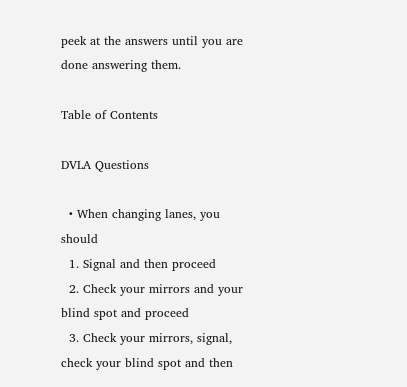peek at the answers until you are done answering them.

Table of Contents

DVLA Questions

  • When changing lanes, you should
  1. Signal and then proceed
  2. Check your mirrors and your blind spot and proceed
  3. Check your mirrors, signal, check your blind spot and then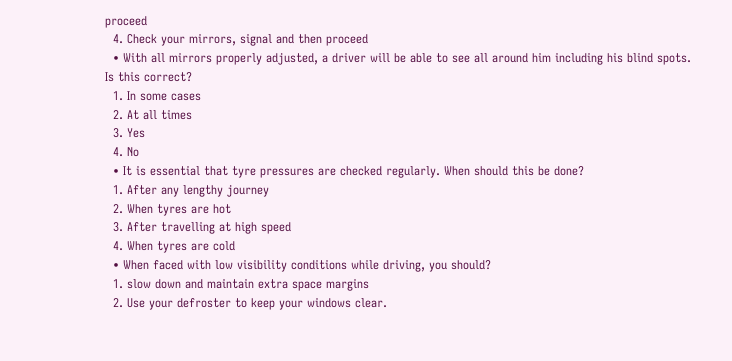proceed
  4. Check your mirrors, signal and then proceed
  • With all mirrors properly adjusted, a driver will be able to see all around him including his blind spots. Is this correct?
  1. In some cases
  2. At all times
  3. Yes
  4. No
  • It is essential that tyre pressures are checked regularly. When should this be done?
  1. After any lengthy journey
  2. When tyres are hot
  3. After travelling at high speed
  4. When tyres are cold
  • When faced with low visibility conditions while driving, you should?
  1. slow down and maintain extra space margins
  2. Use your defroster to keep your windows clear.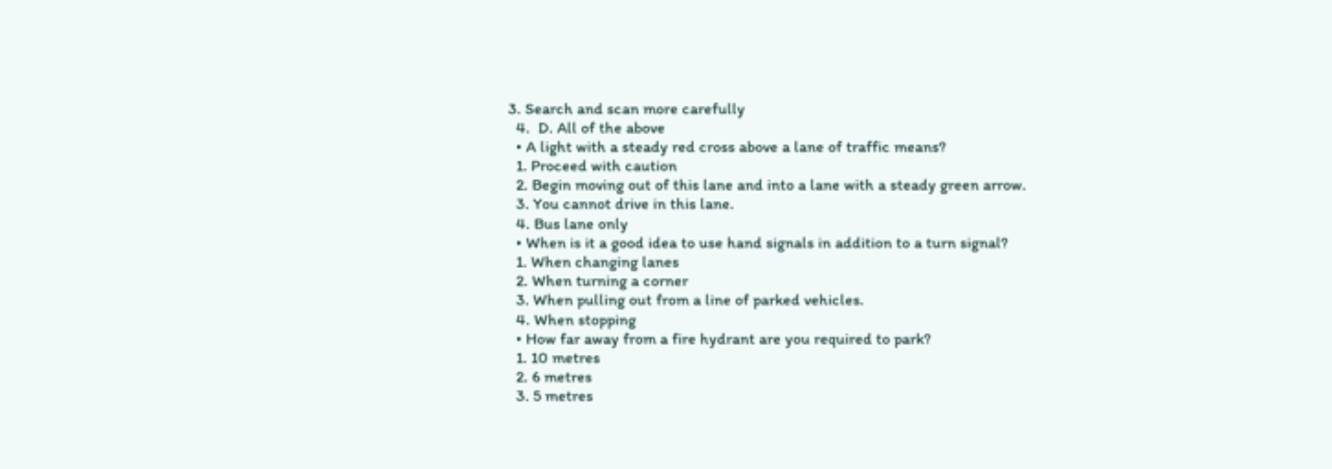3. Search and scan more carefully
  4.  D. All of the above
  • A light with a steady red cross above a lane of traffic means?
  1. Proceed with caution
  2. Begin moving out of this lane and into a lane with a steady green arrow.
  3. You cannot drive in this lane.
  4. Bus lane only
  • When is it a good idea to use hand signals in addition to a turn signal?
  1. When changing lanes
  2. When turning a corner
  3. When pulling out from a line of parked vehicles.
  4. When stopping
  • How far away from a fire hydrant are you required to park?
  1. 10 metres
  2. 6 metres
  3. 5 metres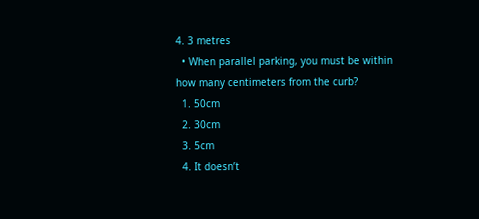4. 3 metres
  • When parallel parking, you must be within how many centimeters from the curb?
  1. 50cm
  2. 30cm
  3. 5cm
  4. It doesn’t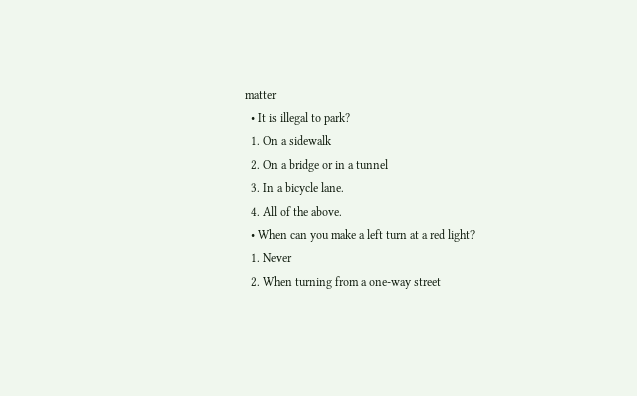matter
  • It is illegal to park?
  1. On a sidewalk
  2. On a bridge or in a tunnel
  3. In a bicycle lane.
  4. All of the above.
  • When can you make a left turn at a red light?
  1. Never
  2. When turning from a one-way street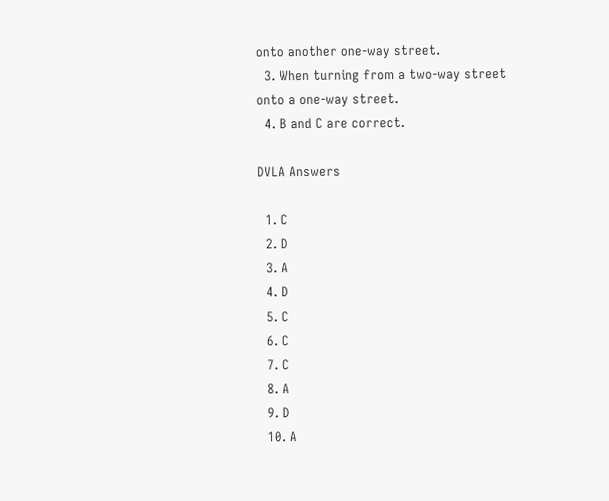onto another one-way street.
  3. When turning from a two-way street onto a one-way street.
  4. B and C are correct.

DVLA Answers

  1. C
  2. D
  3. A
  4. D
  5. C
  6. C
  7. C
  8. A
  9. D
  10. A